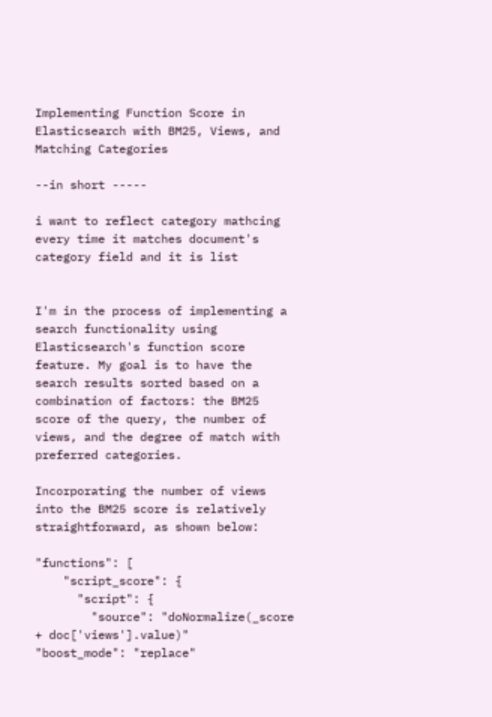Implementing Function Score in Elasticsearch with BM25, Views, and Matching Categories

--in short -----

i want to reflect category mathcing every time it matches document's category field and it is list


I'm in the process of implementing a search functionality using Elasticsearch's function score feature. My goal is to have the search results sorted based on a combination of factors: the BM25 score of the query, the number of views, and the degree of match with preferred categories.

Incorporating the number of views into the BM25 score is relatively straightforward, as shown below:

"functions": [
    "script_score": {
      "script": {
        "source": "doNormalize(_score + doc['views'].value)"
"boost_mode": "replace"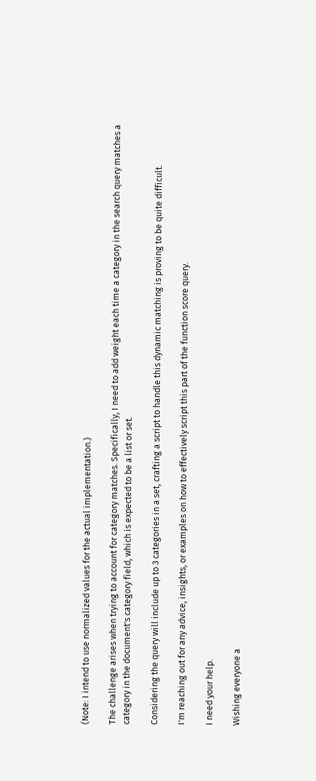(Note: I intend to use normalized values for the actual implementation.)

The challenge arises when trying to account for category matches. Specifically, I need to add weight each time a category in the search query matches a category in the document's category field, which is expected to be a list or set.

Considering the query will include up to 3 categories in a set, crafting a script to handle this dynamic matching is proving to be quite difficult.

I'm reaching out for any advice, insights, or examples on how to effectively script this part of the function score query.

I need your help.

Wishing everyone a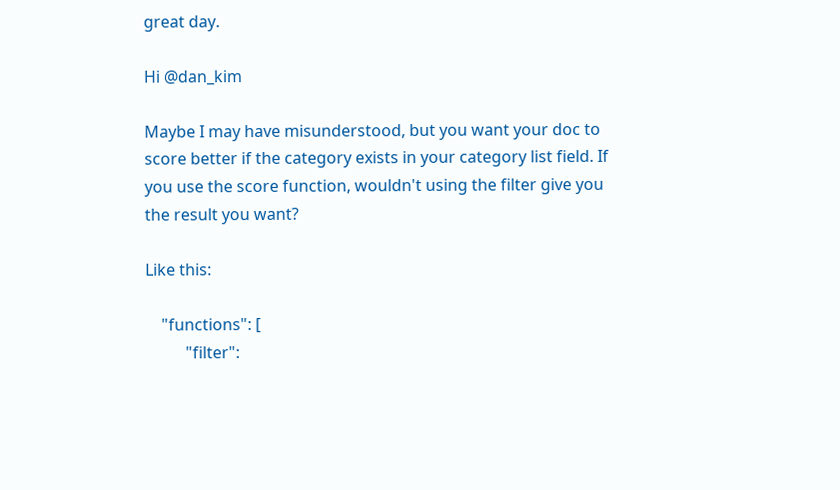great day.

Hi @dan_kim

Maybe I may have misunderstood, but you want your doc to score better if the category exists in your category list field. If you use the score function, wouldn't using the filter give you the result you want?

Like this:

    "functions": [
          "filter":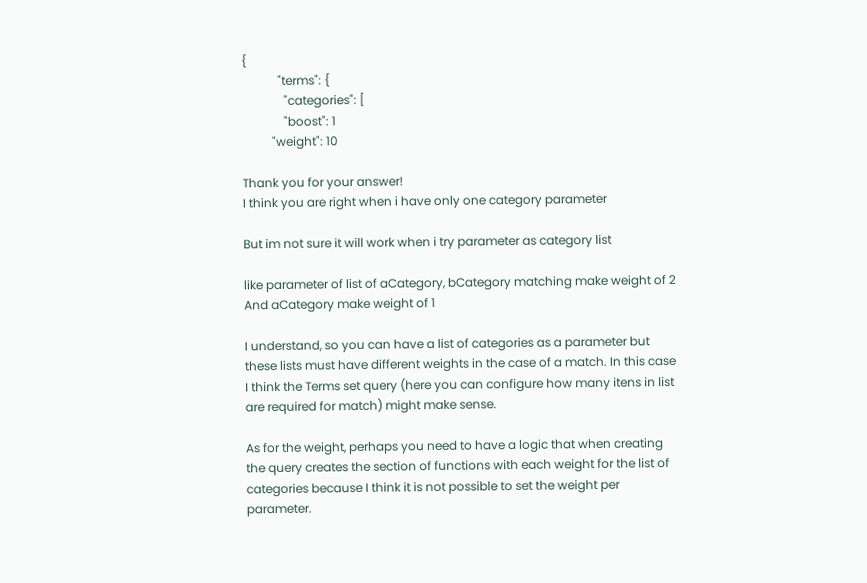{
            "terms": {
              "categories": [
              "boost": 1
          "weight": 10

Thank you for your answer!
I think you are right when i have only one category parameter

But im not sure it will work when i try parameter as category list

like parameter of list of aCategory, bCategory matching make weight of 2
And aCategory make weight of 1

I understand, so you can have a list of categories as a parameter but these lists must have different weights in the case of a match. In this case I think the Terms set query (here you can configure how many itens in list are required for match) might make sense.

As for the weight, perhaps you need to have a logic that when creating the query creates the section of functions with each weight for the list of categories because I think it is not possible to set the weight per parameter.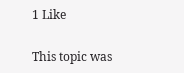1 Like

This topic was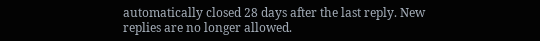automatically closed 28 days after the last reply. New replies are no longer allowed.